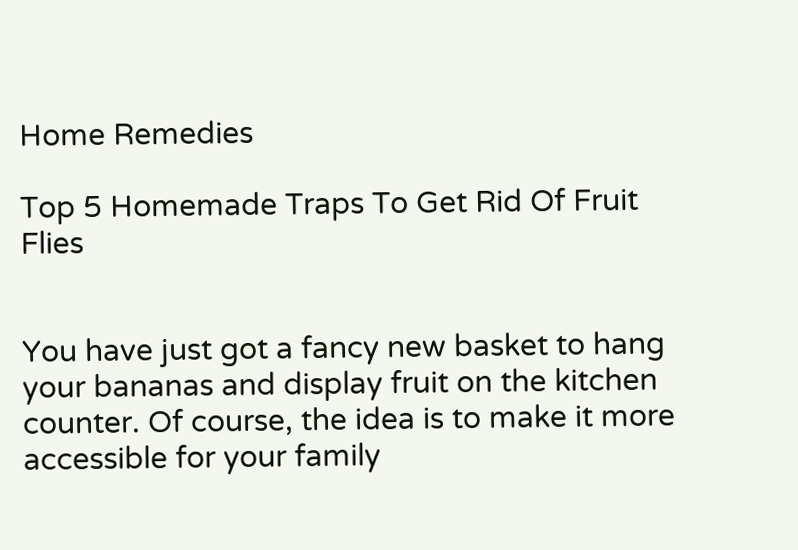Home Remedies

Top 5 Homemade Traps To Get Rid Of Fruit Flies


You have just got a fancy new basket to hang your bananas and display fruit on the kitchen counter. Of course, the idea is to make it more accessible for your family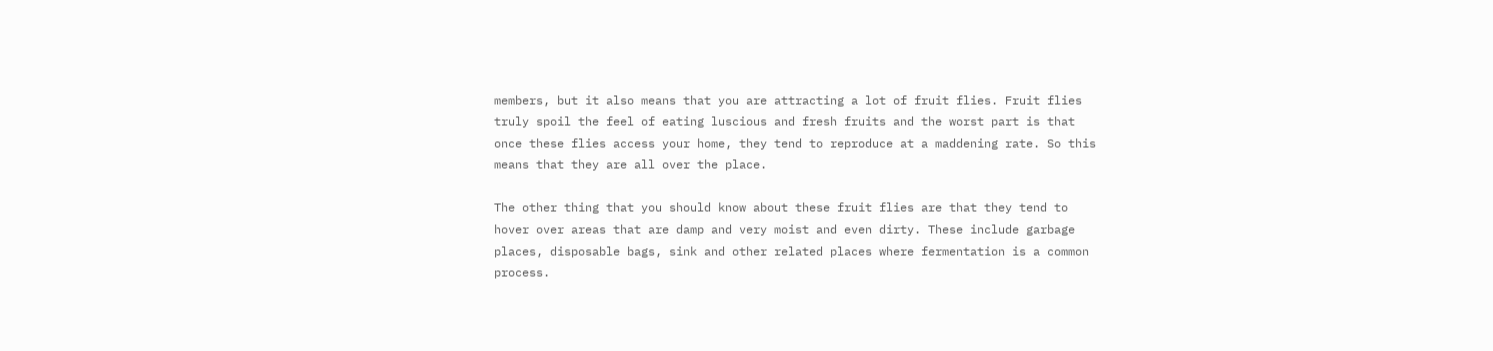members, but it also means that you are attracting a lot of fruit flies. Fruit flies truly spoil the feel of eating luscious and fresh fruits and the worst part is that once these flies access your home, they tend to reproduce at a maddening rate. So this means that they are all over the place.

The other thing that you should know about these fruit flies are that they tend to hover over areas that are damp and very moist and even dirty. These include garbage places, disposable bags, sink and other related places where fermentation is a common process.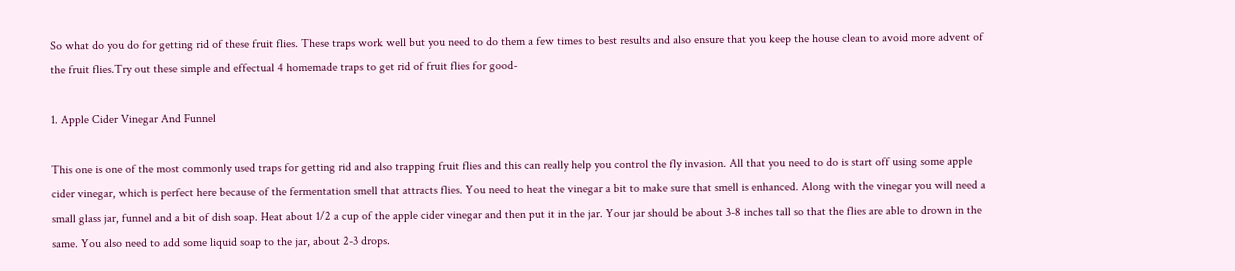So what do you do for getting rid of these fruit flies. These traps work well but you need to do them a few times to best results and also ensure that you keep the house clean to avoid more advent of the fruit flies.Try out these simple and effectual 4 homemade traps to get rid of fruit flies for good-

1. Apple Cider Vinegar And Funnel

This one is one of the most commonly used traps for getting rid and also trapping fruit flies and this can really help you control the fly invasion. All that you need to do is start off using some apple cider vinegar, which is perfect here because of the fermentation smell that attracts flies. You need to heat the vinegar a bit to make sure that smell is enhanced. Along with the vinegar you will need a small glass jar, funnel and a bit of dish soap. Heat about 1/2 a cup of the apple cider vinegar and then put it in the jar. Your jar should be about 3-8 inches tall so that the flies are able to drown in the same. You also need to add some liquid soap to the jar, about 2-3 drops.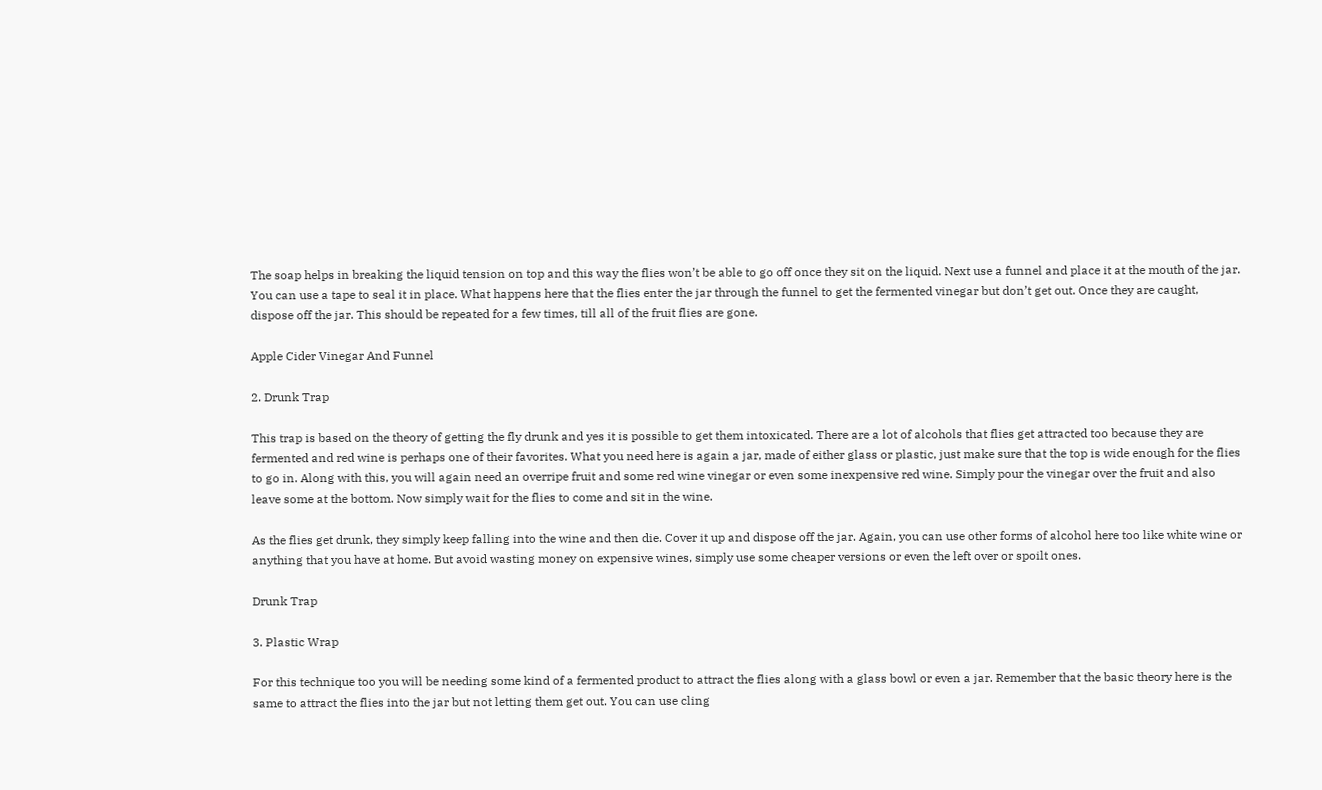The soap helps in breaking the liquid tension on top and this way the flies won’t be able to go off once they sit on the liquid. Next use a funnel and place it at the mouth of the jar. You can use a tape to seal it in place. What happens here that the flies enter the jar through the funnel to get the fermented vinegar but don’t get out. Once they are caught, dispose off the jar. This should be repeated for a few times, till all of the fruit flies are gone.

Apple Cider Vinegar And Funnel

2. Drunk Trap

This trap is based on the theory of getting the fly drunk and yes it is possible to get them intoxicated. There are a lot of alcohols that flies get attracted too because they are fermented and red wine is perhaps one of their favorites. What you need here is again a jar, made of either glass or plastic, just make sure that the top is wide enough for the flies to go in. Along with this, you will again need an overripe fruit and some red wine vinegar or even some inexpensive red wine. Simply pour the vinegar over the fruit and also leave some at the bottom. Now simply wait for the flies to come and sit in the wine.

As the flies get drunk, they simply keep falling into the wine and then die. Cover it up and dispose off the jar. Again, you can use other forms of alcohol here too like white wine or anything that you have at home. But avoid wasting money on expensive wines, simply use some cheaper versions or even the left over or spoilt ones.

Drunk Trap

3. Plastic Wrap

For this technique too you will be needing some kind of a fermented product to attract the flies along with a glass bowl or even a jar. Remember that the basic theory here is the same to attract the flies into the jar but not letting them get out. You can use cling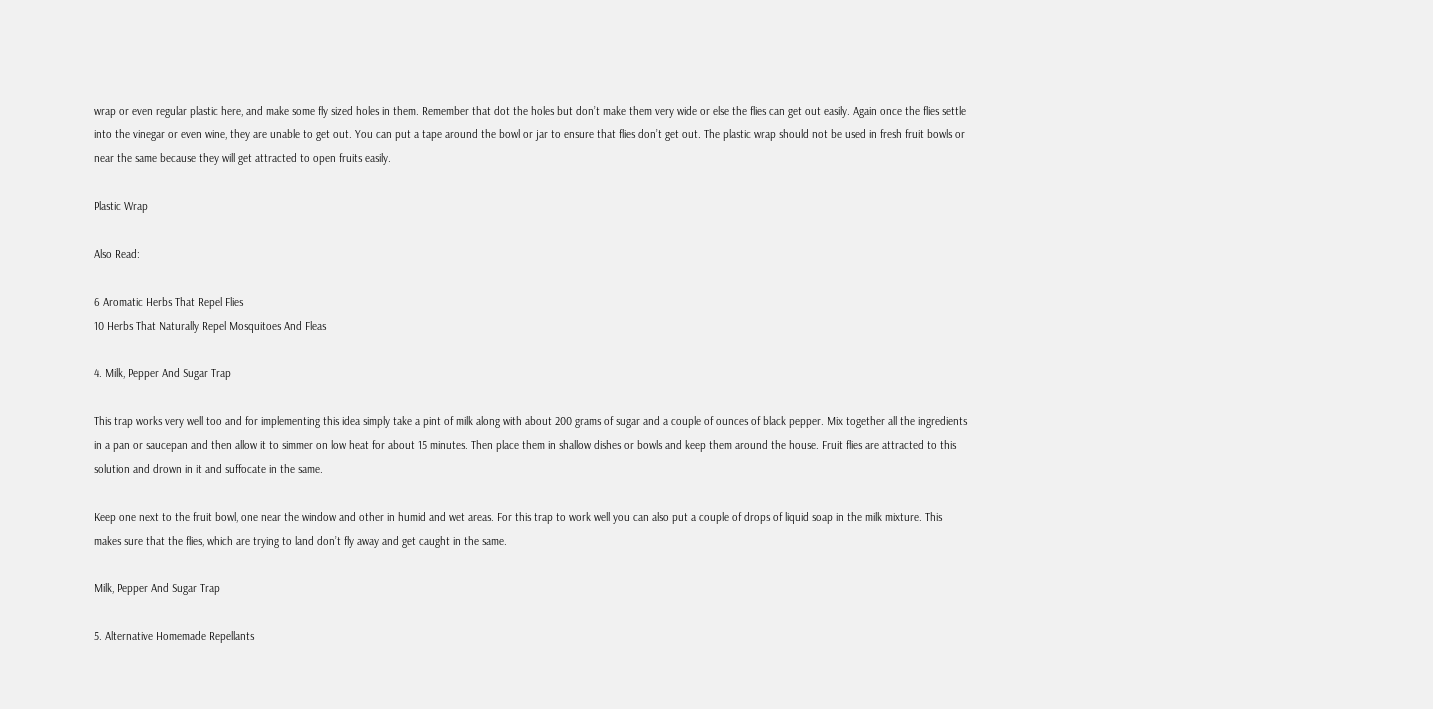wrap or even regular plastic here, and make some fly sized holes in them. Remember that dot the holes but don’t make them very wide or else the flies can get out easily. Again once the flies settle into the vinegar or even wine, they are unable to get out. You can put a tape around the bowl or jar to ensure that flies don’t get out. The plastic wrap should not be used in fresh fruit bowls or near the same because they will get attracted to open fruits easily.

Plastic Wrap

Also Read:

6 Aromatic Herbs That Repel Flies
10 Herbs That Naturally Repel Mosquitoes And Fleas

4. Milk, Pepper And Sugar Trap

This trap works very well too and for implementing this idea simply take a pint of milk along with about 200 grams of sugar and a couple of ounces of black pepper. Mix together all the ingredients in a pan or saucepan and then allow it to simmer on low heat for about 15 minutes. Then place them in shallow dishes or bowls and keep them around the house. Fruit flies are attracted to this solution and drown in it and suffocate in the same.

Keep one next to the fruit bowl, one near the window and other in humid and wet areas. For this trap to work well you can also put a couple of drops of liquid soap in the milk mixture. This makes sure that the flies, which are trying to land don’t fly away and get caught in the same.

Milk, Pepper And Sugar Trap

5. Alternative Homemade Repellants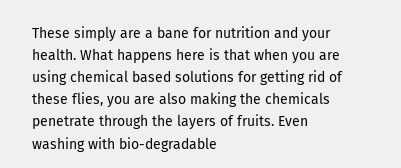These simply are a bane for nutrition and your health. What happens here is that when you are using chemical based solutions for getting rid of these flies, you are also making the chemicals penetrate through the layers of fruits. Even washing with bio-degradable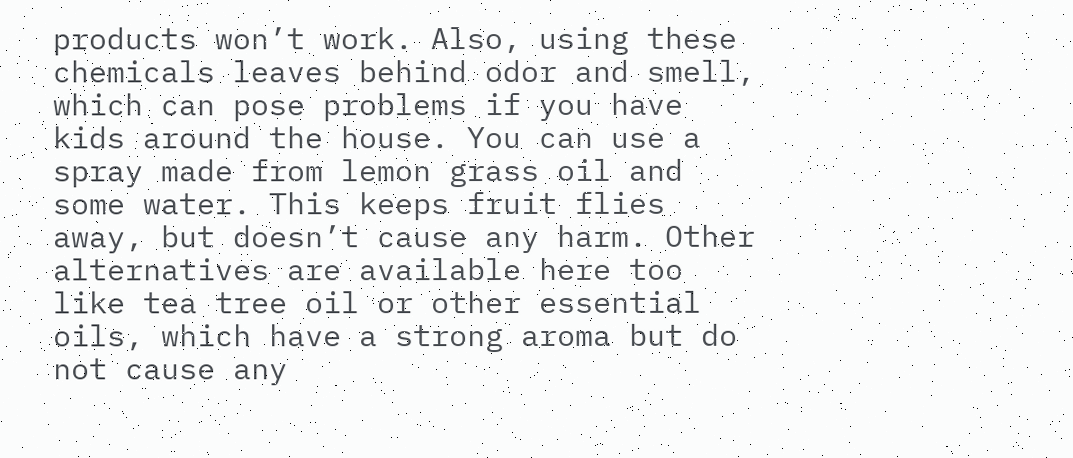products won’t work. Also, using these chemicals leaves behind odor and smell, which can pose problems if you have kids around the house. You can use a spray made from lemon grass oil and some water. This keeps fruit flies away, but doesn’t cause any harm. Other alternatives are available here too like tea tree oil or other essential oils, which have a strong aroma but do not cause any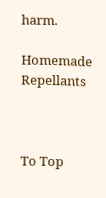harm.

Homemade Repellants



To Top